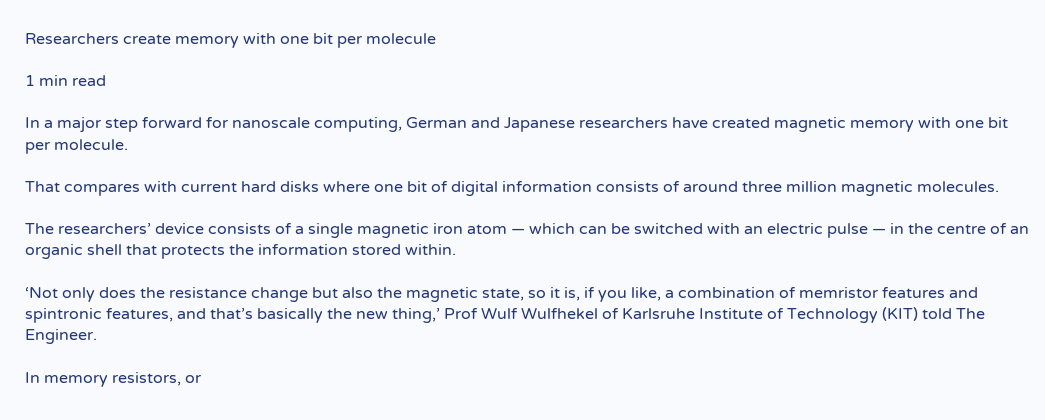Researchers create memory with one bit per molecule

1 min read

In a major step forward for nanoscale computing, German and Japanese researchers have created magnetic memory with one bit per molecule.

That compares with current hard disks where one bit of digital information consists of around three million magnetic molecules.

The researchers’ device consists of a single magnetic iron atom — which can be switched with an electric pulse — in the centre of an organic shell that protects the information stored within.

‘Not only does the resistance change but also the magnetic state, so it is, if you like, a combination of memristor features and spintronic features, and that’s basically the new thing,’ Prof Wulf Wulfhekel of Karlsruhe Institute of Technology (KIT) told The Engineer.

In memory resistors, or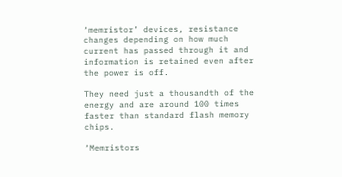‘memristor’ devices, resistance changes depending on how much current has passed through it and information is retained even after the power is off.

They need just a thousandth of the energy and are around 100 times faster than standard flash memory chips.

‘Memristors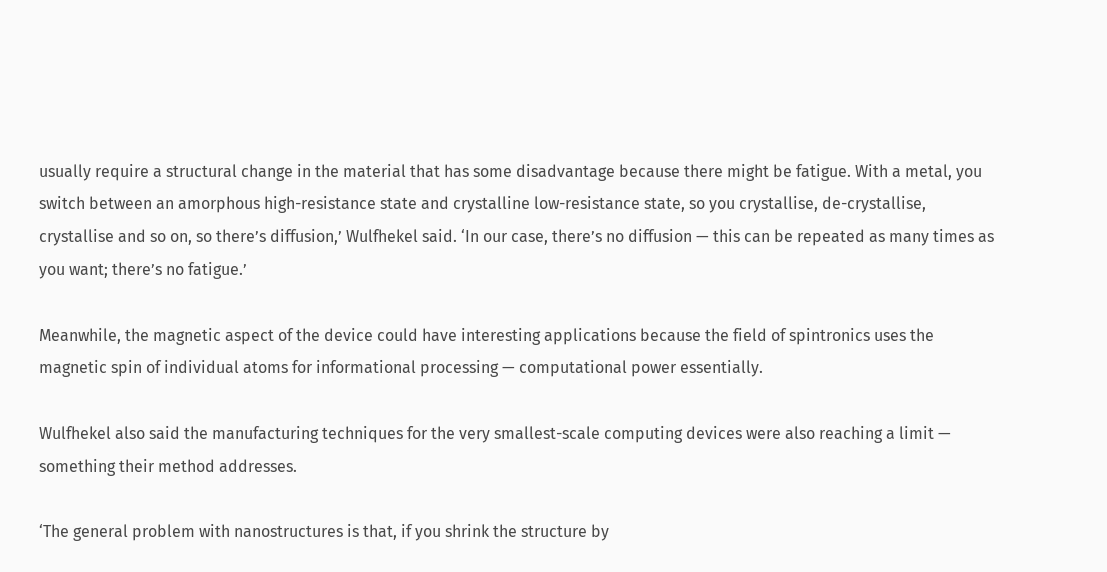usually require a structural change in the material that has some disadvantage because there might be fatigue. With a metal, you switch between an amorphous high-resistance state and crystalline low-resistance state, so you crystallise, de-crystallise, crystallise and so on, so there’s diffusion,’ Wulfhekel said. ‘In our case, there’s no diffusion — this can be repeated as many times as you want; there’s no fatigue.’

Meanwhile, the magnetic aspect of the device could have interesting applications because the field of spintronics uses the magnetic spin of individual atoms for informational processing — computational power essentially.

Wulfhekel also said the manufacturing techniques for the very smallest-scale computing devices were also reaching a limit — something their method addresses.

‘The general problem with nanostructures is that, if you shrink the structure by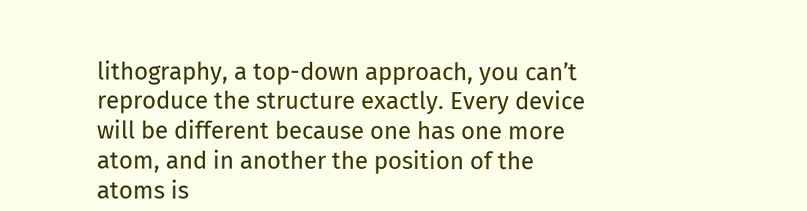lithography, a top-down approach, you can’t reproduce the structure exactly. Every device will be different because one has one more atom, and in another the position of the atoms is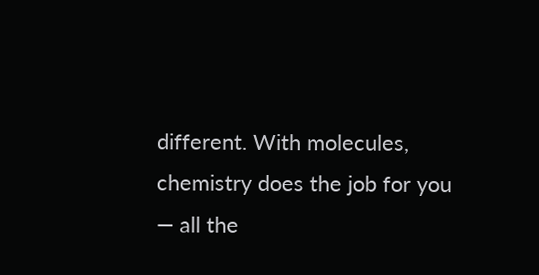different. With molecules, chemistry does the job for you — all the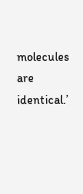molecules are identical.’